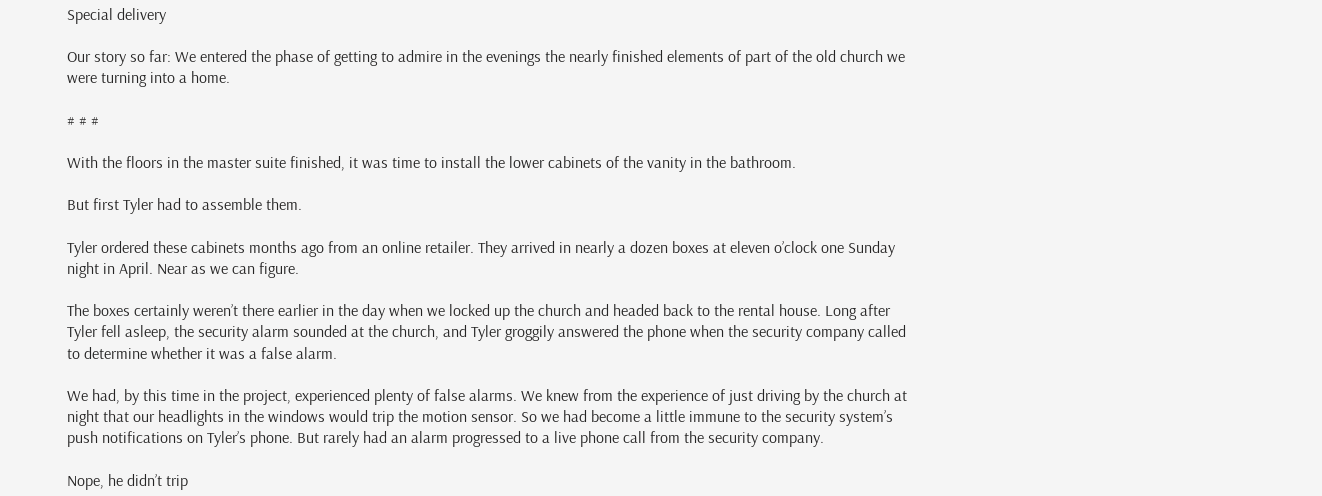Special delivery

Our story so far: We entered the phase of getting to admire in the evenings the nearly finished elements of part of the old church we were turning into a home.

# # #

With the floors in the master suite finished, it was time to install the lower cabinets of the vanity in the bathroom.

But first Tyler had to assemble them.

Tyler ordered these cabinets months ago from an online retailer. They arrived in nearly a dozen boxes at eleven o’clock one Sunday night in April. Near as we can figure.

The boxes certainly weren’t there earlier in the day when we locked up the church and headed back to the rental house. Long after Tyler fell asleep, the security alarm sounded at the church, and Tyler groggily answered the phone when the security company called to determine whether it was a false alarm.

We had, by this time in the project, experienced plenty of false alarms. We knew from the experience of just driving by the church at night that our headlights in the windows would trip the motion sensor. So we had become a little immune to the security system’s push notifications on Tyler’s phone. But rarely had an alarm progressed to a live phone call from the security company.

Nope, he didn’t trip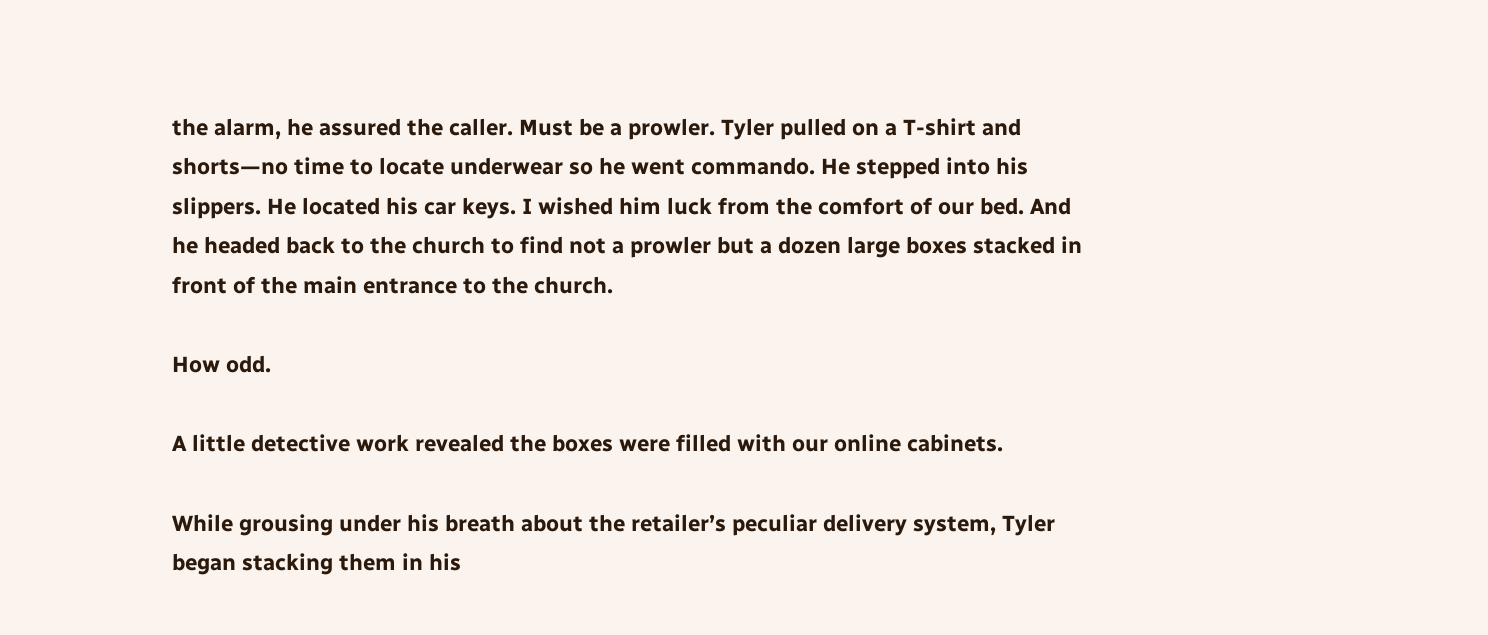the alarm, he assured the caller. Must be a prowler. Tyler pulled on a T-shirt and shorts—no time to locate underwear so he went commando. He stepped into his slippers. He located his car keys. I wished him luck from the comfort of our bed. And he headed back to the church to find not a prowler but a dozen large boxes stacked in front of the main entrance to the church.

How odd.

A little detective work revealed the boxes were filled with our online cabinets.

While grousing under his breath about the retailer’s peculiar delivery system, Tyler began stacking them in his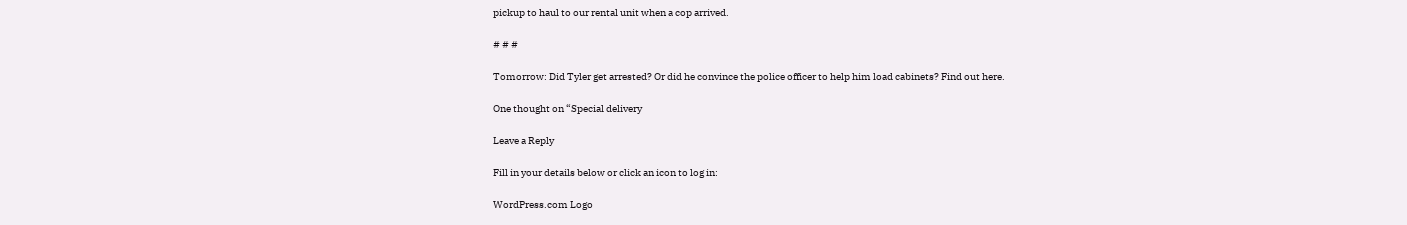pickup to haul to our rental unit when a cop arrived.

# # #

Tomorrow: Did Tyler get arrested? Or did he convince the police officer to help him load cabinets? Find out here.

One thought on “Special delivery

Leave a Reply

Fill in your details below or click an icon to log in:

WordPress.com Logo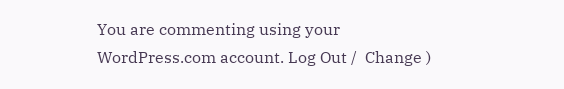You are commenting using your WordPress.com account. Log Out /  Change )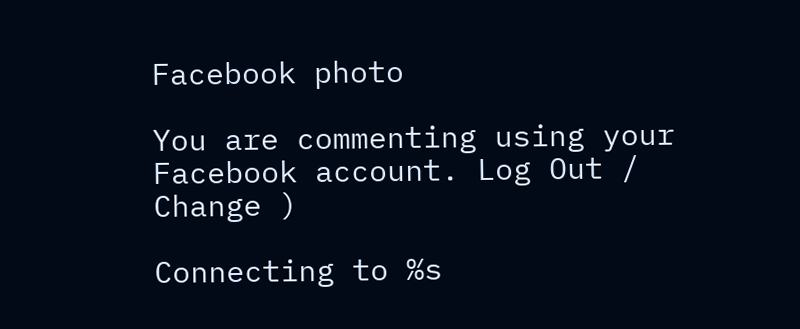Facebook photo

You are commenting using your Facebook account. Log Out /  Change )

Connecting to %s